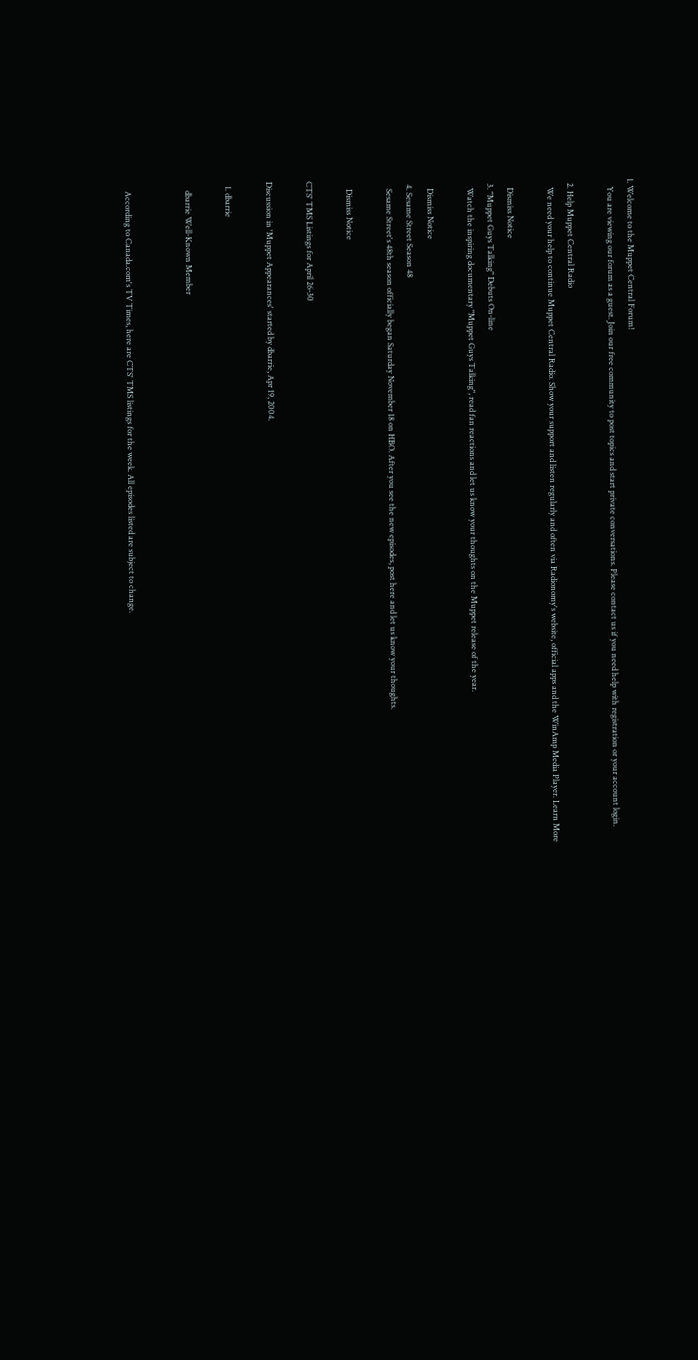1. Welcome to the Muppet Central Forum!
    You are viewing our forum as a guest. Join our free community to post topics and start private conversations. Please contact us if you need help with registration or your account login.

  2. Help Muppet Central Radio
    We need your help to continue Muppet Central Radio. Show your support and listen regularly and often via Radionomy's website, official apps and the WinAmp Media Player. Learn More

    Dismiss Notice
  3. "Muppet Guys Talking" Debuts On-line
    Watch the inspiring documentary "Muppet Guys Talking", read fan reactions and let us know your thoughts on the Muppet release of the year.

    Dismiss Notice
  4. Sesame Street Season 48
    Sesame Street's 48th season officially began Saturday November 18 on HBO. After you see the new episodes, post here and let us know your thoughts.

    Dismiss Notice

CTS' TMS Listings for April 26-30

Discussion in 'Muppet Appearances' started by dbarrie, Apr 19, 2004.

  1. dbarrie

    dbarrie Well-Known Member


    According to Canada.com's TV Times, here are CTS' TMS listings for the week. All episodes listed are subject to change.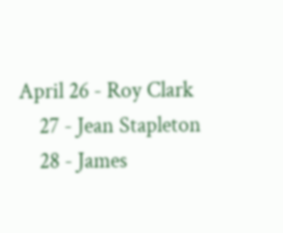April 26 - Roy Clark
    27 - Jean Stapleton
    28 - James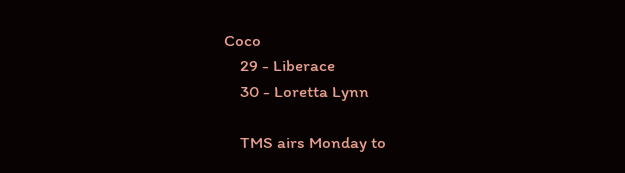Coco
    29 - Liberace
    30 - Loretta Lynn

    TMS airs Monday to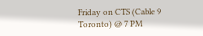Friday on CTS (Cable 9 Toronto) @ 7 PM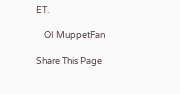ET.

    OI MuppetFan

Share This Page